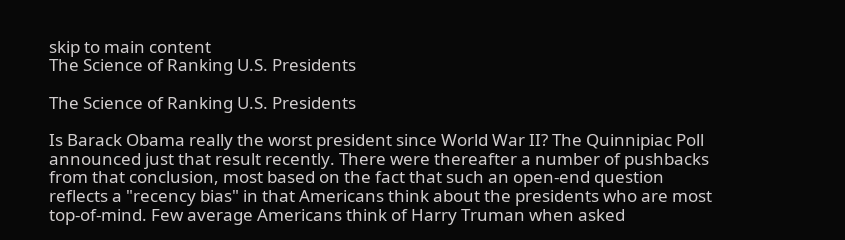skip to main content
The Science of Ranking U.S. Presidents

The Science of Ranking U.S. Presidents

Is Barack Obama really the worst president since World War II? The Quinnipiac Poll announced just that result recently. There were thereafter a number of pushbacks from that conclusion, most based on the fact that such an open-end question reflects a "recency bias" in that Americans think about the presidents who are most top-of-mind. Few average Americans think of Harry Truman when asked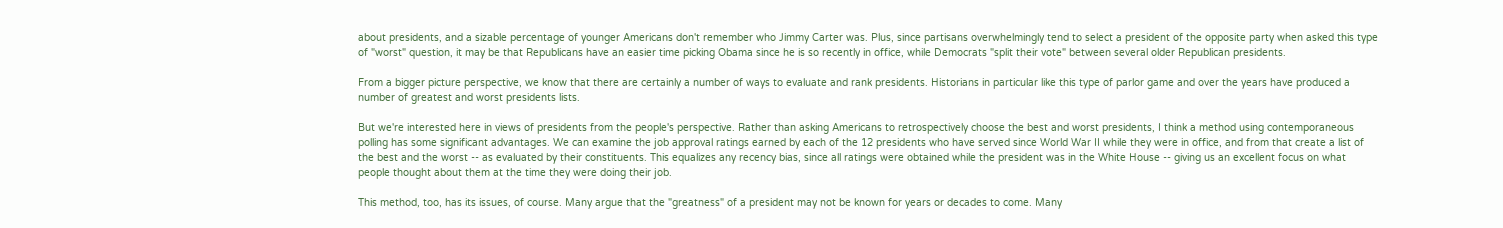about presidents, and a sizable percentage of younger Americans don't remember who Jimmy Carter was. Plus, since partisans overwhelmingly tend to select a president of the opposite party when asked this type of "worst" question, it may be that Republicans have an easier time picking Obama since he is so recently in office, while Democrats "split their vote" between several older Republican presidents.

From a bigger picture perspective, we know that there are certainly a number of ways to evaluate and rank presidents. Historians in particular like this type of parlor game and over the years have produced a number of greatest and worst presidents lists.

But we're interested here in views of presidents from the people's perspective. Rather than asking Americans to retrospectively choose the best and worst presidents, I think a method using contemporaneous polling has some significant advantages. We can examine the job approval ratings earned by each of the 12 presidents who have served since World War II while they were in office, and from that create a list of the best and the worst -- as evaluated by their constituents. This equalizes any recency bias, since all ratings were obtained while the president was in the White House -- giving us an excellent focus on what people thought about them at the time they were doing their job.

This method, too, has its issues, of course. Many argue that the "greatness" of a president may not be known for years or decades to come. Many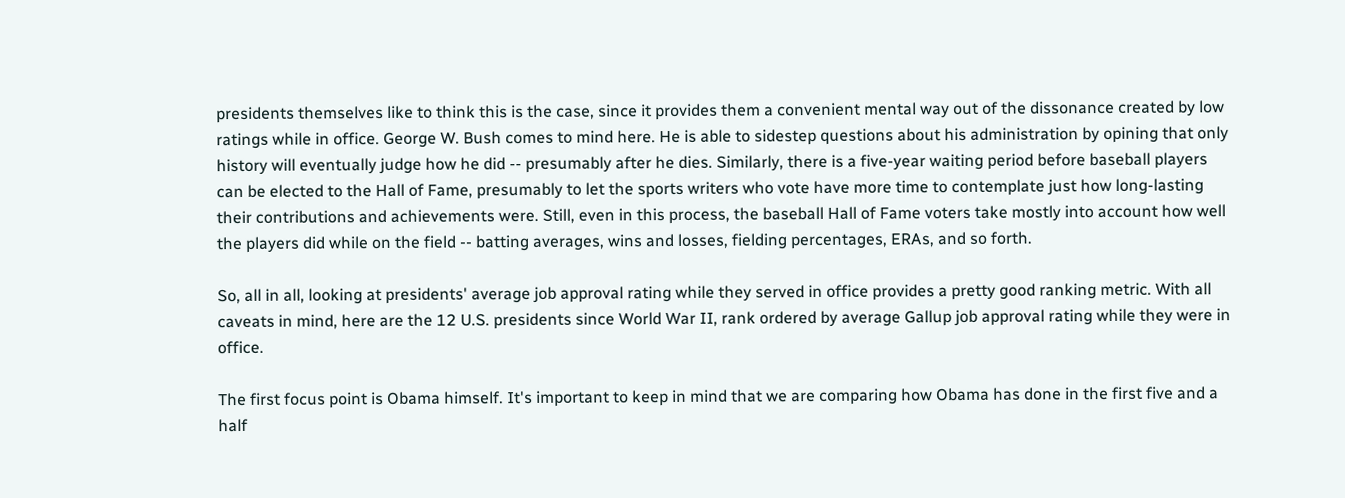presidents themselves like to think this is the case, since it provides them a convenient mental way out of the dissonance created by low ratings while in office. George W. Bush comes to mind here. He is able to sidestep questions about his administration by opining that only history will eventually judge how he did -- presumably after he dies. Similarly, there is a five-year waiting period before baseball players can be elected to the Hall of Fame, presumably to let the sports writers who vote have more time to contemplate just how long-lasting their contributions and achievements were. Still, even in this process, the baseball Hall of Fame voters take mostly into account how well the players did while on the field -- batting averages, wins and losses, fielding percentages, ERAs, and so forth.

So, all in all, looking at presidents' average job approval rating while they served in office provides a pretty good ranking metric. With all caveats in mind, here are the 12 U.S. presidents since World War II, rank ordered by average Gallup job approval rating while they were in office.

The first focus point is Obama himself. It's important to keep in mind that we are comparing how Obama has done in the first five and a half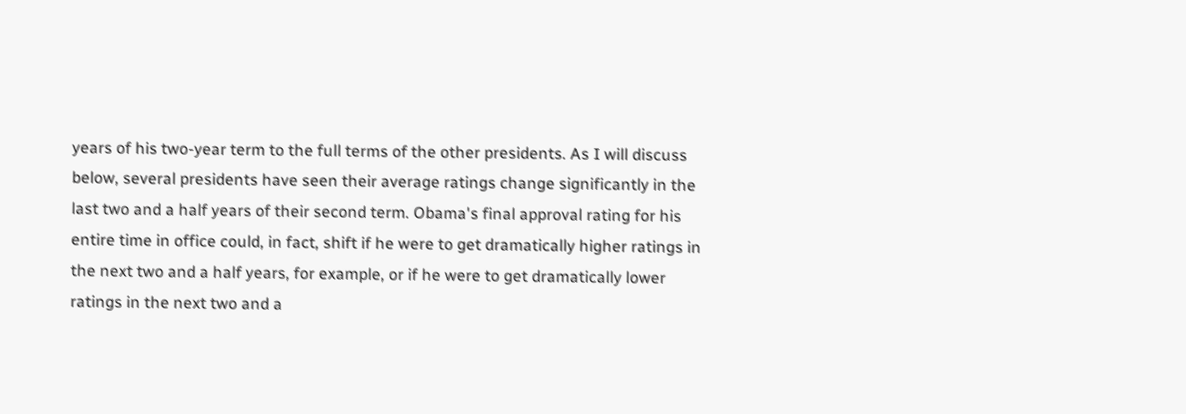years of his two-year term to the full terms of the other presidents. As I will discuss below, several presidents have seen their average ratings change significantly in the last two and a half years of their second term. Obama's final approval rating for his entire time in office could, in fact, shift if he were to get dramatically higher ratings in the next two and a half years, for example, or if he were to get dramatically lower ratings in the next two and a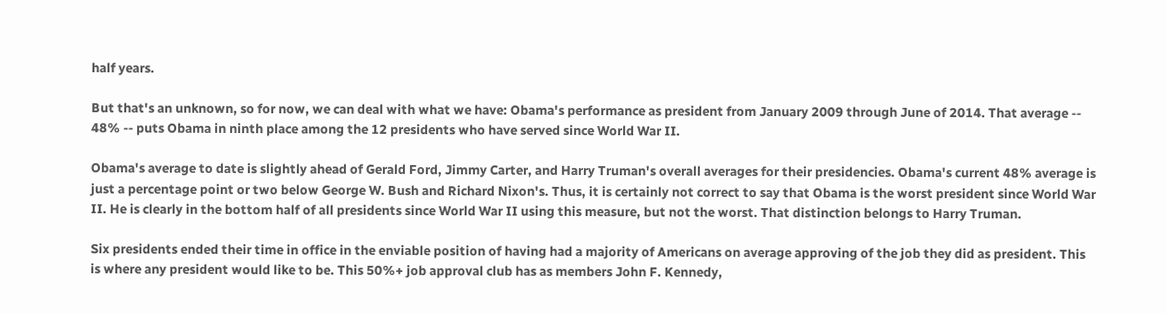half years.

But that's an unknown, so for now, we can deal with what we have: Obama's performance as president from January 2009 through June of 2014. That average -- 48% -- puts Obama in ninth place among the 12 presidents who have served since World War II.

Obama's average to date is slightly ahead of Gerald Ford, Jimmy Carter, and Harry Truman's overall averages for their presidencies. Obama's current 48% average is just a percentage point or two below George W. Bush and Richard Nixon's. Thus, it is certainly not correct to say that Obama is the worst president since World War II. He is clearly in the bottom half of all presidents since World War II using this measure, but not the worst. That distinction belongs to Harry Truman.

Six presidents ended their time in office in the enviable position of having had a majority of Americans on average approving of the job they did as president. This is where any president would like to be. This 50%+ job approval club has as members John F. Kennedy,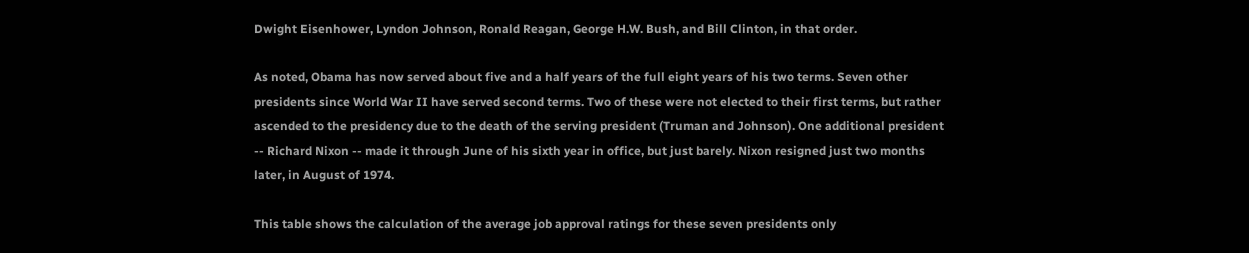Dwight Eisenhower, Lyndon Johnson, Ronald Reagan, George H.W. Bush, and Bill Clinton, in that order.

As noted, Obama has now served about five and a half years of the full eight years of his two terms. Seven other presidents since World War II have served second terms. Two of these were not elected to their first terms, but rather ascended to the presidency due to the death of the serving president (Truman and Johnson). One additional president -- Richard Nixon -- made it through June of his sixth year in office, but just barely. Nixon resigned just two months later, in August of 1974.

This table shows the calculation of the average job approval ratings for these seven presidents only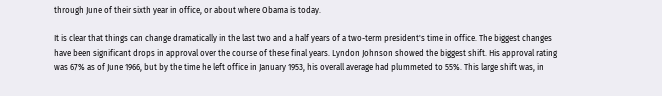through June of their sixth year in office, or about where Obama is today.

It is clear that things can change dramatically in the last two and a half years of a two-term president's time in office. The biggest changes have been significant drops in approval over the course of these final years. Lyndon Johnson showed the biggest shift. His approval rating was 67% as of June 1966, but by the time he left office in January 1953, his overall average had plummeted to 55%. This large shift was, in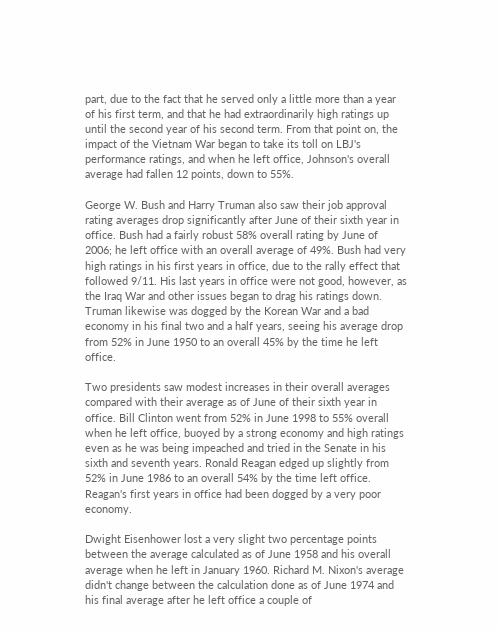part, due to the fact that he served only a little more than a year of his first term, and that he had extraordinarily high ratings up until the second year of his second term. From that point on, the impact of the Vietnam War began to take its toll on LBJ's performance ratings, and when he left office, Johnson's overall average had fallen 12 points, down to 55%.

George W. Bush and Harry Truman also saw their job approval rating averages drop significantly after June of their sixth year in office. Bush had a fairly robust 58% overall rating by June of 2006; he left office with an overall average of 49%. Bush had very high ratings in his first years in office, due to the rally effect that followed 9/11. His last years in office were not good, however, as the Iraq War and other issues began to drag his ratings down. Truman likewise was dogged by the Korean War and a bad economy in his final two and a half years, seeing his average drop from 52% in June 1950 to an overall 45% by the time he left office.

Two presidents saw modest increases in their overall averages compared with their average as of June of their sixth year in office. Bill Clinton went from 52% in June 1998 to 55% overall when he left office, buoyed by a strong economy and high ratings even as he was being impeached and tried in the Senate in his sixth and seventh years. Ronald Reagan edged up slightly from 52% in June 1986 to an overall 54% by the time left office. Reagan's first years in office had been dogged by a very poor economy.

Dwight Eisenhower lost a very slight two percentage points between the average calculated as of June 1958 and his overall average when he left in January 1960. Richard M. Nixon's average didn't change between the calculation done as of June 1974 and his final average after he left office a couple of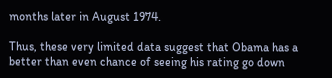months later in August 1974.

Thus, these very limited data suggest that Obama has a better than even chance of seeing his rating go down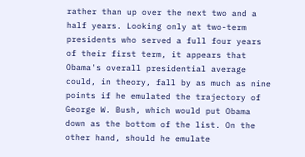rather than up over the next two and a half years. Looking only at two-term presidents who served a full four years of their first term, it appears that Obama's overall presidential average could, in theory, fall by as much as nine points if he emulated the trajectory of George W. Bush, which would put Obama down as the bottom of the list. On the other hand, should he emulate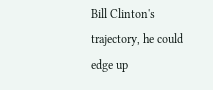Bill Clinton's trajectory, he could edge up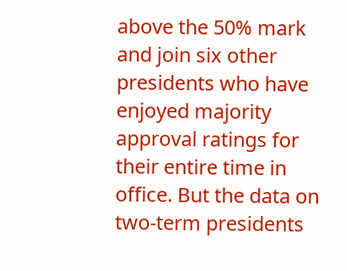above the 50% mark and join six other presidents who have enjoyed majority approval ratings for their entire time in office. But the data on two-term presidents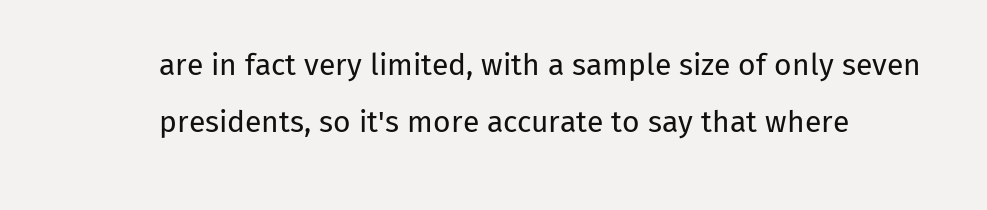are in fact very limited, with a sample size of only seven presidents, so it's more accurate to say that where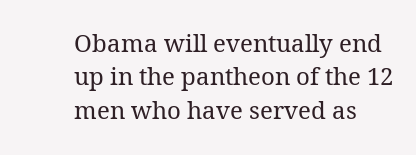Obama will eventually end up in the pantheon of the 12 men who have served as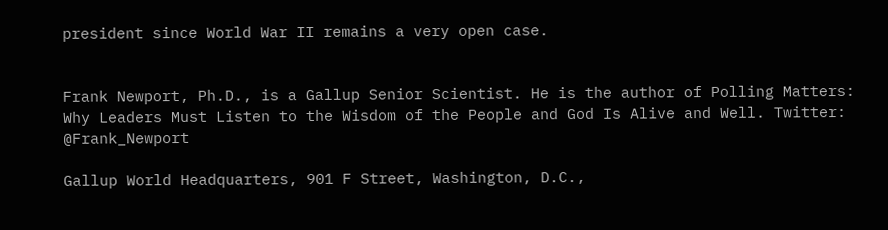president since World War II remains a very open case.


Frank Newport, Ph.D., is a Gallup Senior Scientist. He is the author of Polling Matters: Why Leaders Must Listen to the Wisdom of the People and God Is Alive and Well. Twitter: @Frank_Newport

Gallup World Headquarters, 901 F Street, Washington, D.C.,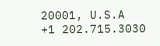20001, U.S.A
+1 202.715.3030